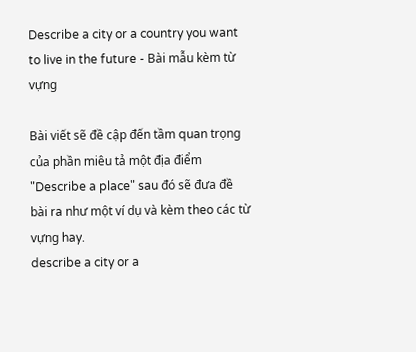Describe a city or a country you want to live in the future - Bài mẫu kèm từ vựng

Bài viết sẽ đề cập đến tầm quan trọng của phần miêu tả một địa điểm "Describe a place" sau đó sẽ đưa đề bài ra như một ví dụ và kèm theo các từ vựng hay.
describe a city or a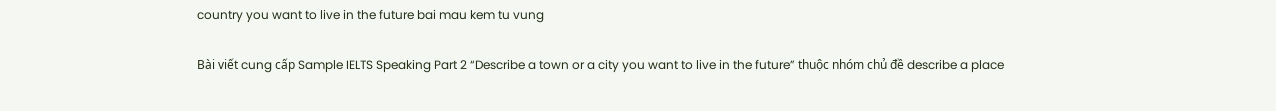country you want to live in the future bai mau kem tu vung

Bài viết cung cấp Sample IELTS Speaking Part 2 “Describe a town or a city you want to live in the future” thuộc nhóm chủ đề describe a place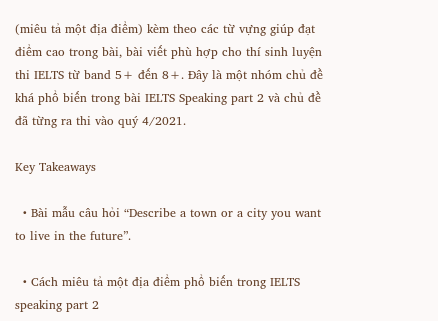(miêu tả một địa điểm) kèm theo các từ vựng giúp đạt điểm cao trong bài, bài viết phù hợp cho thí sinh luyện thi IELTS từ band 5+ đến 8+. Đây là một nhóm chủ đề khá phổ biến trong bài IELTS Speaking part 2 và chủ đề đã từng ra thi vào quý 4/2021.

Key Takeaways

  • Bài mẫu câu hỏi “Describe a town or a city you want to live in the future”.

  • Cách miêu tả một địa điểm phổ biến trong IELTS speaking part 2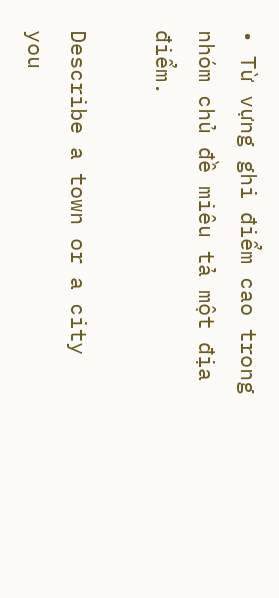• Từ vựng ghi điểm cao trong nhóm chủ đề miêu tả một địa điểm.

Describe a town or a city you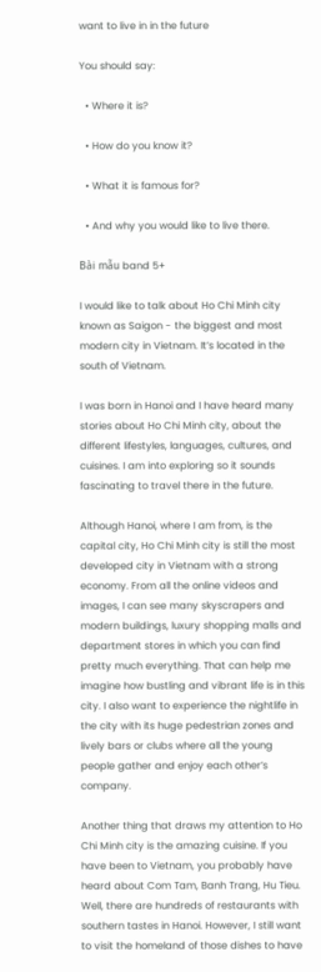want to live in in the future

You should say:

  • Where it is?

  • How do you know it?

  • What it is famous for?

  • And why you would like to live there.

Bài mẫu band 5+

I would like to talk about Ho Chi Minh city known as Saigon - the biggest and most modern city in Vietnam. It’s located in the south of Vietnam.

I was born in Hanoi and I have heard many stories about Ho Chi Minh city, about the different lifestyles, languages, cultures, and cuisines. I am into exploring so it sounds fascinating to travel there in the future.

Although Hanoi, where I am from, is the capital city, Ho Chi Minh city is still the most developed city in Vietnam with a strong economy. From all the online videos and images, I can see many skyscrapers and modern buildings, luxury shopping malls and department stores in which you can find pretty much everything. That can help me imagine how bustling and vibrant life is in this city. I also want to experience the nightlife in the city with its huge pedestrian zones and lively bars or clubs where all the young people gather and enjoy each other’s company.

Another thing that draws my attention to Ho Chi Minh city is the amazing cuisine. If you have been to Vietnam, you probably have heard about Com Tam, Banh Trang, Hu Tieu. Well, there are hundreds of restaurants with southern tastes in Hanoi. However, I still want to visit the homeland of those dishes to have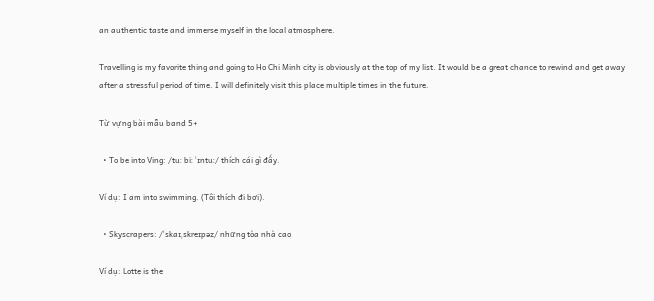an authentic taste and immerse myself in the local atmosphere.

Travelling is my favorite thing and going to Ho Chi Minh city is obviously at the top of my list. It would be a great chance to rewind and get away after a stressful period of time. I will definitely visit this place multiple times in the future.

Từ vựng bài mẫu band 5+

  • To be into Ving: /tuː biː ˈɪntuː/ thích cái gì đấy.

Ví dụ: I am into swimming. (Tôi thích đi bơi).

  • Skyscrapers: /ˈskaɪˌskreɪpəz/ những tòa nhà cao

Ví dụ: Lotte is the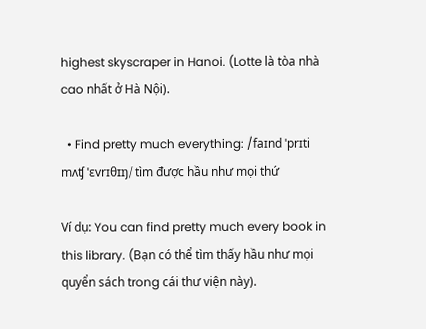highest skyscraper in Hanoi. (Lotte là tòa nhà cao nhất ở Hà Nội).

  • Find pretty much everything: /faɪnd ˈprɪti mʌʧ ˈɛvrɪθɪŋ/ tìm được hầu như mọi thứ

Ví dụ: You can find pretty much every book in this library. (Bạn có thể tìm thấy hầu như mọi quyển sách trong cái thư viện này).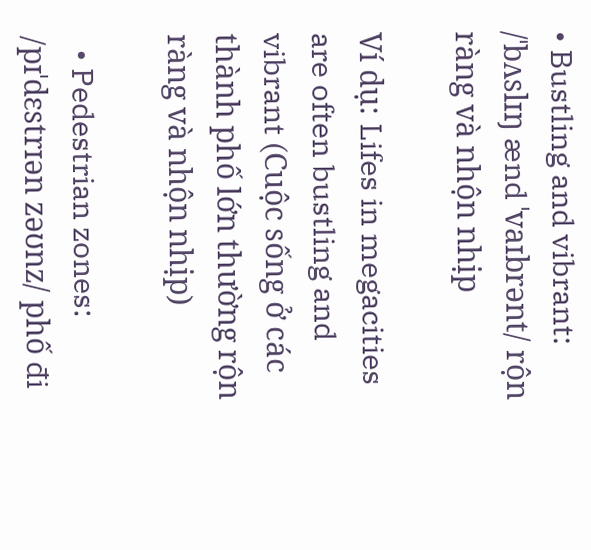• Bustling and vibrant: /ˈbʌslɪŋ ænd ˈvaɪbrənt/ rộn ràng và nhộn nhịp

Ví dụ: Lifes in megacities are often bustling and vibrant (Cuộc sống ở các thành phố lớn thường rộn ràng và nhộn nhịp)

  • Pedestrian zones: /pɪˈdɛstrɪən zəʊnz/ phố đi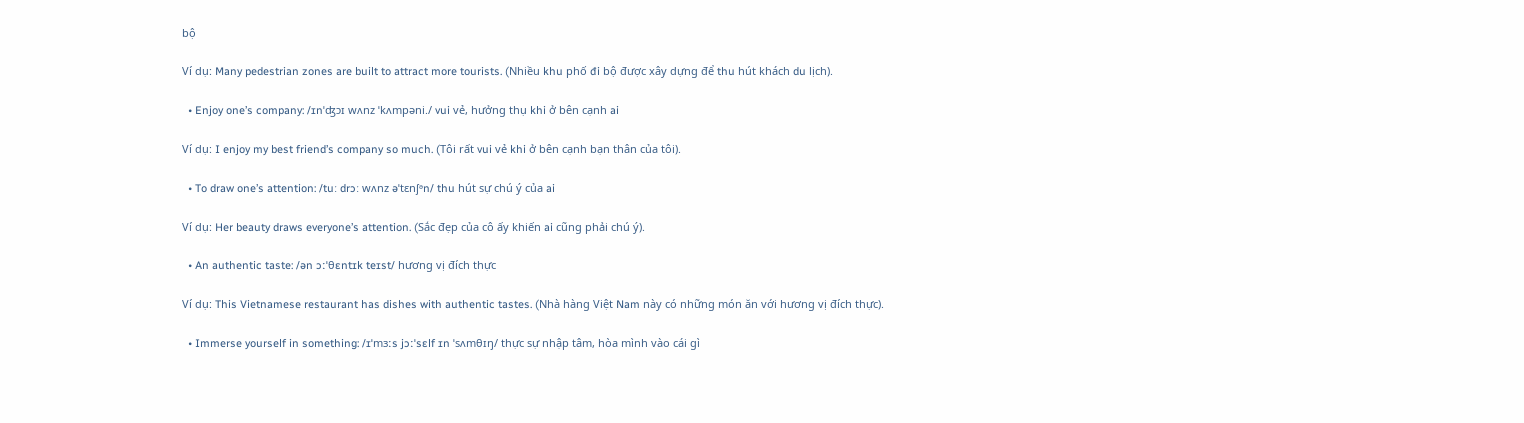bộ

Ví dụ: Many pedestrian zones are built to attract more tourists. (Nhiều khu phố đi bộ được xây dựng để thu hút khách du lịch).

  • Enjoy one’s company: /ɪnˈʤɔɪ wʌnz ˈkʌmpəni./ vui vẻ, hưởng thụ khi ở bên cạnh ai

Ví dụ: I enjoy my best friend’s company so much. (Tôi rất vui vẻ khi ở bên cạnh bạn thân của tôi).

  • To draw one’s attention: /tuː drɔː wʌnz əˈtɛnʃᵊn/ thu hút sự chú ý của ai

Ví dụ: Her beauty draws everyone’s attention. (Sắc đẹp của cô ấy khiến ai cũng phải chú ý).

  • An authentic taste: /ən ɔːˈθɛntɪk teɪst/ hương vị đích thực

Ví dụ: This Vietnamese restaurant has dishes with authentic tastes. (Nhà hàng Việt Nam này có những món ăn với hương vị đích thực).

  • Immerse yourself in something: /ɪˈmɜːs jɔːˈsɛlf ɪn ˈsʌmθɪŋ/ thực sự nhập tâm, hòa mình vào cái gì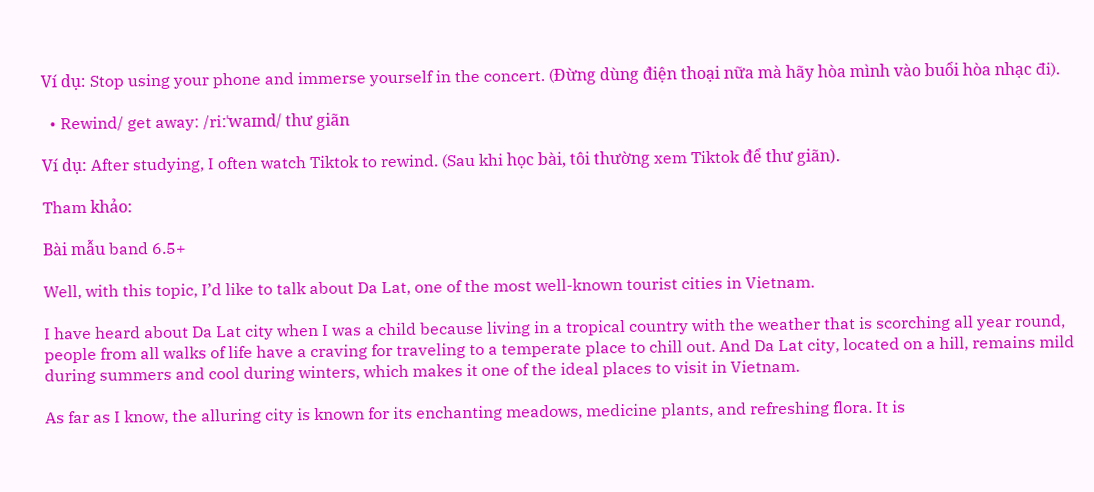Ví dụ: Stop using your phone and immerse yourself in the concert. (Đừng dùng điện thoại nữa mà hãy hòa mình vào buổi hòa nhạc đi).

  • Rewind/ get away: /riːˈwaɪnd/ thư giãn

Ví dụ: After studying, I often watch Tiktok to rewind. (Sau khi học bài, tôi thường xem Tiktok để thư giãn).

Tham khảo:

Bài mẫu band 6.5+

Well, with this topic, I’d like to talk about Da Lat, one of the most well-known tourist cities in Vietnam.

I have heard about Da Lat city when I was a child because living in a tropical country with the weather that is scorching all year round, people from all walks of life have a craving for traveling to a temperate place to chill out. And Da Lat city, located on a hill, remains mild during summers and cool during winters, which makes it one of the ideal places to visit in Vietnam.

As far as I know, the alluring city is known for its enchanting meadows, medicine plants, and refreshing flora. It is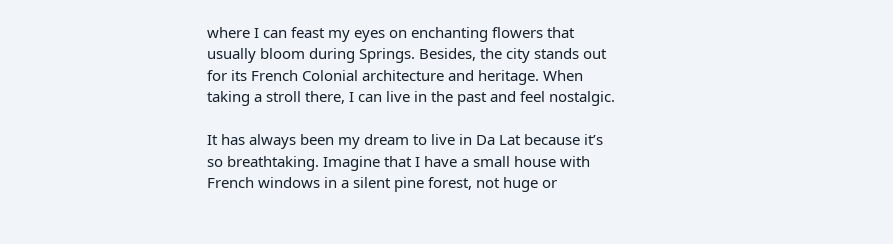where I can feast my eyes on enchanting flowers that usually bloom during Springs. Besides, the city stands out for its French Colonial architecture and heritage. When taking a stroll there, I can live in the past and feel nostalgic.

It has always been my dream to live in Da Lat because it’s so breathtaking. Imagine that I have a small house with French windows in a silent pine forest, not huge or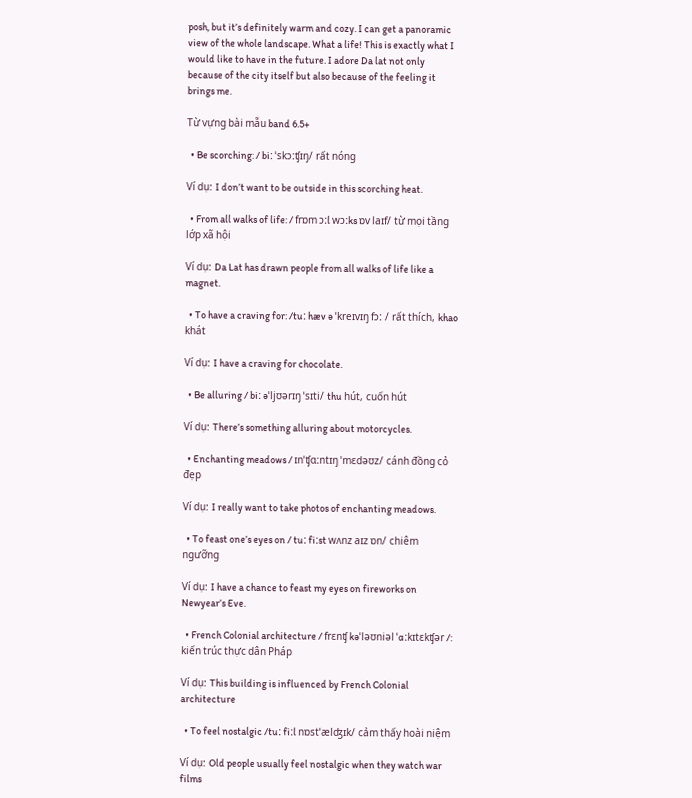posh, but it’s definitely warm and cozy. I can get a panoramic view of the whole landscape. What a life! This is exactly what I would like to have in the future. I adore Da lat not only because of the city itself but also because of the feeling it brings me.

Từ vựng bài mẫu band 6.5+

  • Be scorching: / biː ˈskɔːʧɪŋ/ rất nóng

Ví dụ: I don’t want to be outside in this scorching heat.

  • From all walks of life: / frɒm ɔːl wɔːks ɒv laɪf/ từ mọi tầng lớp xã hội

Ví dụ: Da Lat has drawn people from all walks of life like a magnet.

  • To have a craving for: /tuː hæv ə ˈkreɪvɪŋ fɔː / rất thích, khao khát

Ví dụ: I have a craving for chocolate.

  • Be alluring / biː əˈljʊərɪŋ ˈsɪti/ thu hút, cuốn hút

Ví dụ: There’s something alluring about motorcycles.

  • Enchanting meadows / ɪnˈʧɑːntɪŋ ˈmɛdəʊz/ cánh đồng cỏ đẹp

Ví dụ: I really want to take photos of enchanting meadows.

  • To feast one’s eyes on / tuː fiːst wʌnz aɪz ɒn/ chiêm ngưỡng

Ví dụ: I have a chance to feast my eyes on fireworks on Newyear’s Eve.

  • French Colonial architecture / frɛnʧ kəˈləʊniəl ˈɑːkɪtɛkʧər /: kiến trúc thực dân Pháp

Ví dụ: This building is influenced by French Colonial architecture

  • To feel nostalgic /tuː fiːl nɒstˈælʤɪk/ cảm thấy hoài niệm

Ví dụ: Old people usually feel nostalgic when they watch war films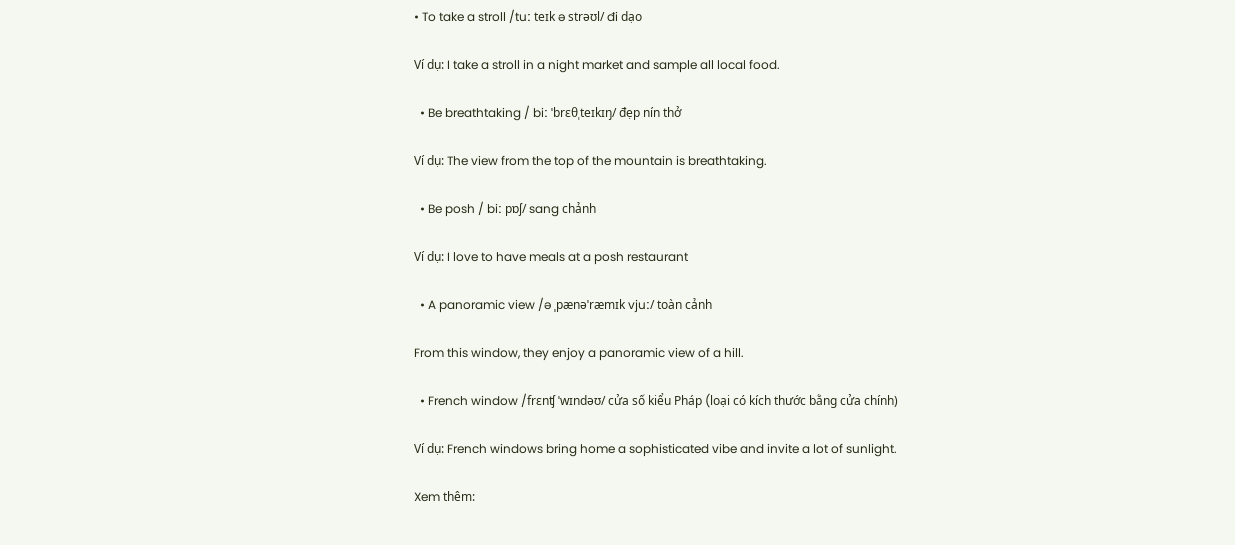• To take a stroll /tuː teɪk ə strəʊl/ đi dạo

Ví dụ: I take a stroll in a night market and sample all local food.

  • Be breathtaking / biː ˈbrɛθˌteɪkɪŋ/ đẹp nín thở

Ví dụ: The view from the top of the mountain is breathtaking.

  • Be posh / biː pɒʃ/ sang chảnh

Ví dụ: I love to have meals at a posh restaurant

  • A panoramic view /ə ˌpænəˈræmɪk vjuː/ toàn cảnh

From this window, they enjoy a panoramic view of a hill.

  • French window /frɛnʧ ˈwɪndəʊ/ cửa số kiểu Pháp (loại có kích thước bằng cửa chính)

Ví dụ: French windows bring home a sophisticated vibe and invite a lot of sunlight.

Xem thêm: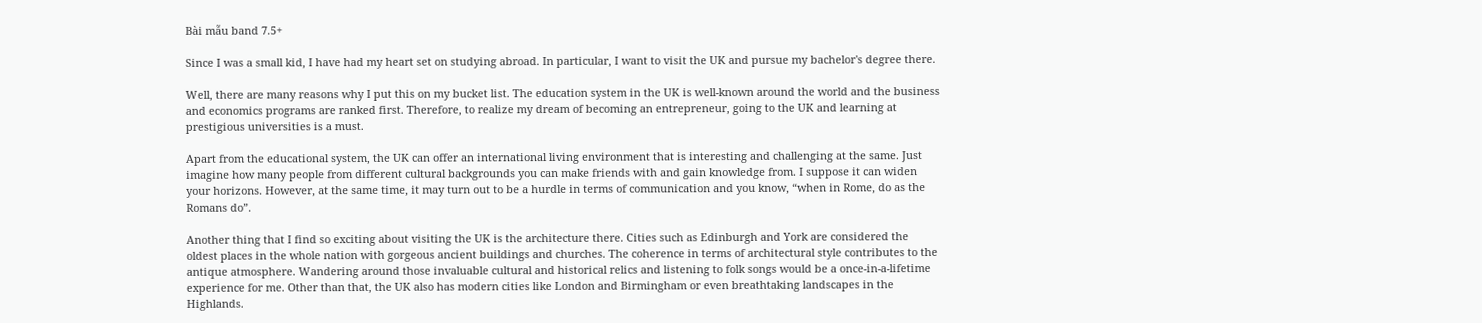Bài mẫu band 7.5+

Since I was a small kid, I have had my heart set on studying abroad. In particular, I want to visit the UK and pursue my bachelor's degree there.

Well, there are many reasons why I put this on my bucket list. The education system in the UK is well-known around the world and the business and economics programs are ranked first. Therefore, to realize my dream of becoming an entrepreneur, going to the UK and learning at prestigious universities is a must.

Apart from the educational system, the UK can offer an international living environment that is interesting and challenging at the same. Just imagine how many people from different cultural backgrounds you can make friends with and gain knowledge from. I suppose it can widen your horizons. However, at the same time, it may turn out to be a hurdle in terms of communication and you know, “when in Rome, do as the Romans do”.

Another thing that I find so exciting about visiting the UK is the architecture there. Cities such as Edinburgh and York are considered the oldest places in the whole nation with gorgeous ancient buildings and churches. The coherence in terms of architectural style contributes to the antique atmosphere. Wandering around those invaluable cultural and historical relics and listening to folk songs would be a once-in-a-lifetime experience for me. Other than that, the UK also has modern cities like London and Birmingham or even breathtaking landscapes in the Highlands.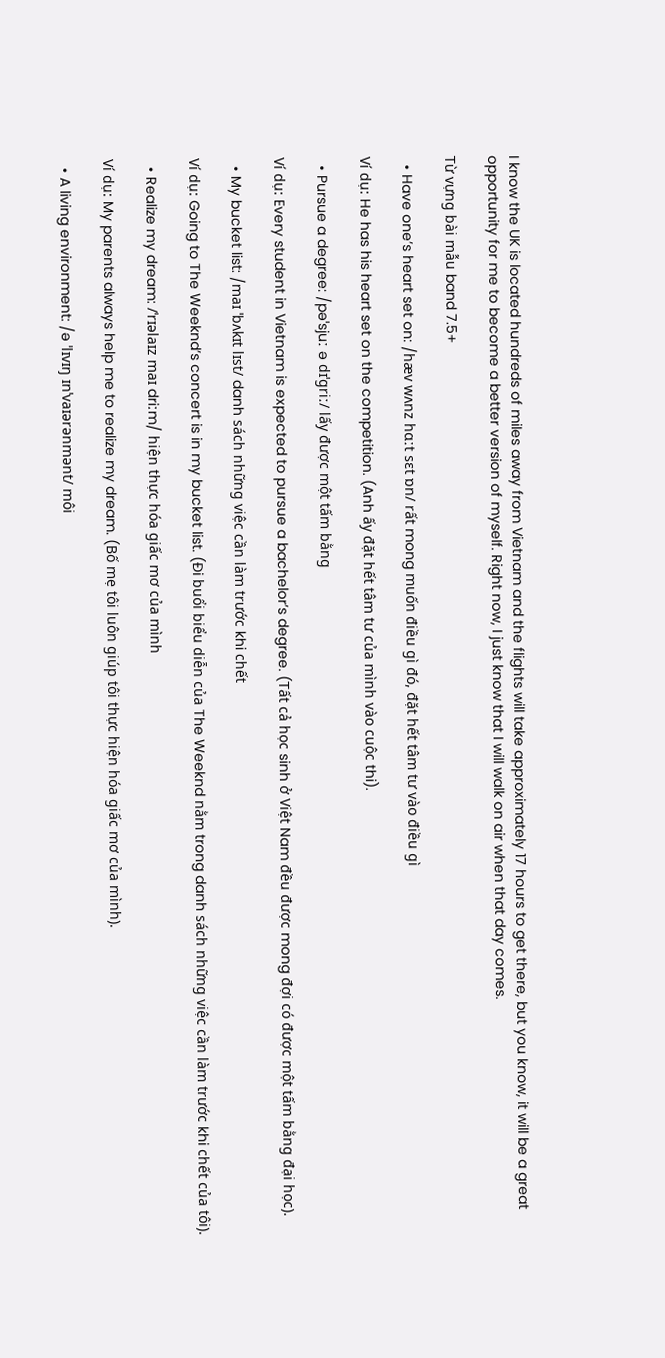I know the UK is located hundreds of miles away from Vietnam and the flights will take approximately 17 hours to get there, but you know, it will be a great opportunity for me to become a better version of myself. Right now, I just know that I will walk on air when that day comes.

Từ vựng bài mẫu band 7.5+

  • Have one’s heart set on: /hæv wʌnz hɑːt sɛt ɒn/ rất mong muốn điều gì đó, đặt hết tâm tư vào điều gì

Ví dụ: He has his heart set on the competition. (Anh ấy đặt hết tâm tư của mình vào cuộc thi).

  • Pursue a degree: /pəˈsjuː ə dɪˈɡriː/ lấy được một tấm bằng

Ví dụ: Every student in Vietnam is expected to pursue a bachelor’s degree. (Tất cả học sinh ở Việt Nam đều được mong đợi có được một tấm bằng đại học).

  • My bucket list: /maɪ ˈbʌkɪt lɪst/ danh sách những việc cần làm trước khi chết

Ví dụ: Going to The Weeknd’s concert is in my bucket list. (Đi buổi biểu diễn của The Weeknd nằm trong danh sách những việc cần làm trước khi chết của tôi).

  • Realize my dream: /ˈrɪəlaɪz maɪ driːm/ hiện thực hóa giấc mơ của mình

Ví dụ: My parents always help me to realize my dream. (Bố mẹ tôi luôn giúp tôi thực hiện hóa giấc mơ của mình).

  • A living environment: /ə ˈlɪvɪŋ ɪnˈvaɪərənmənt/ môi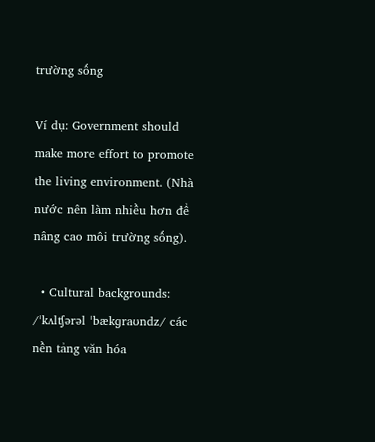trường sống

Ví dụ: Government should make more effort to promote the living environment. (Nhà nước nên làm nhiều hơn để nâng cao môi trường sống).

  • Cultural backgrounds: /ˈkʌlʧərəl ˈbækɡraʊndz/ các nền tảng văn hóa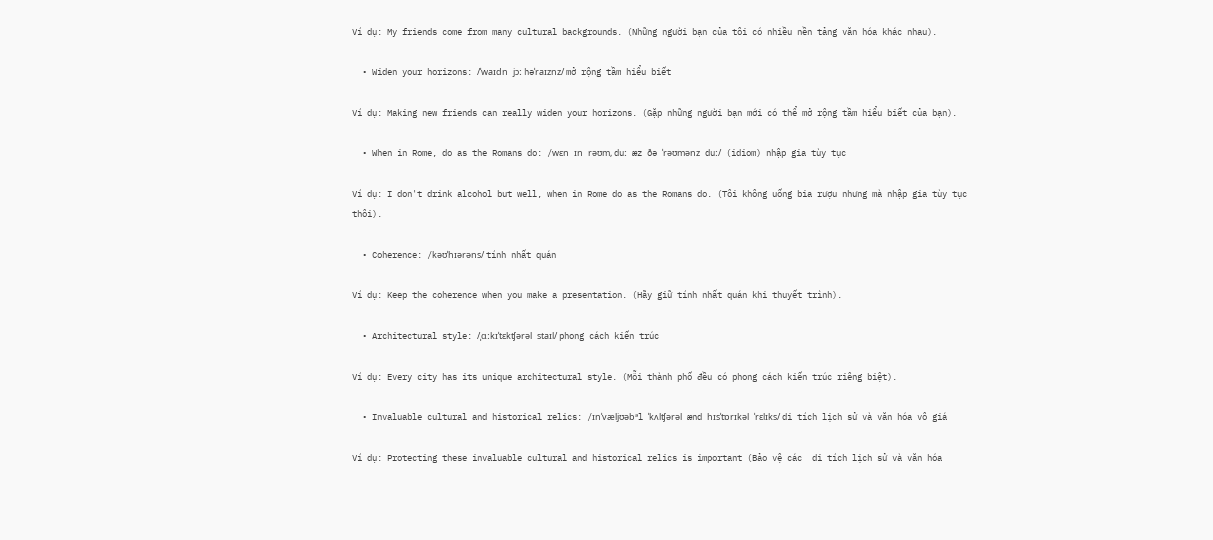Ví dụ: My friends come from many cultural backgrounds. (Những người bạn của tôi có nhiều nền tảng văn hóa khác nhau).

  • Widen your horizons: /ˈwaɪdn jɔː həˈraɪznz/ mở rộng tầm hiểu biết

Ví dụ: Making new friends can really widen your horizons. (Gặp những người bạn mới có thể mở rộng tầm hiểu biết của bạn).

  • When in Rome, do as the Romans do: /wɛn ɪn rəʊm, duː æz ðə ˈrəʊmənz duː/ (idiom) nhập gia tùy tục

Ví dụ: I don't drink alcohol but well, when in Rome do as the Romans do. (Tôi không uống bia rượu nhưng mà nhập gia tùy tục thôi).

  • Coherence: /kəʊˈhɪərəns/ tính nhất quán

Ví dụ: Keep the coherence when you make a presentation. (Hãy giữ tính nhất quán khi thuyết trình).

  • Architectural style: /ˌɑːkɪˈtɛkʧərəl staɪl/ phong cách kiến trúc

Ví dụ: Every city has its unique architectural style. (Mỗi thành phố đều có phong cách kiến trúc riêng biệt).

  • Invaluable cultural and historical relics: /ɪnˈvæljʊəbᵊl ˈkʌlʧərəl ænd hɪsˈtɒrɪkəl ˈrɛlɪks/ di tích lịch sử và văn hóa vô giá

Ví dụ: Protecting these invaluable cultural and historical relics is important (Bảo vệ các  di tích lịch sử và văn hóa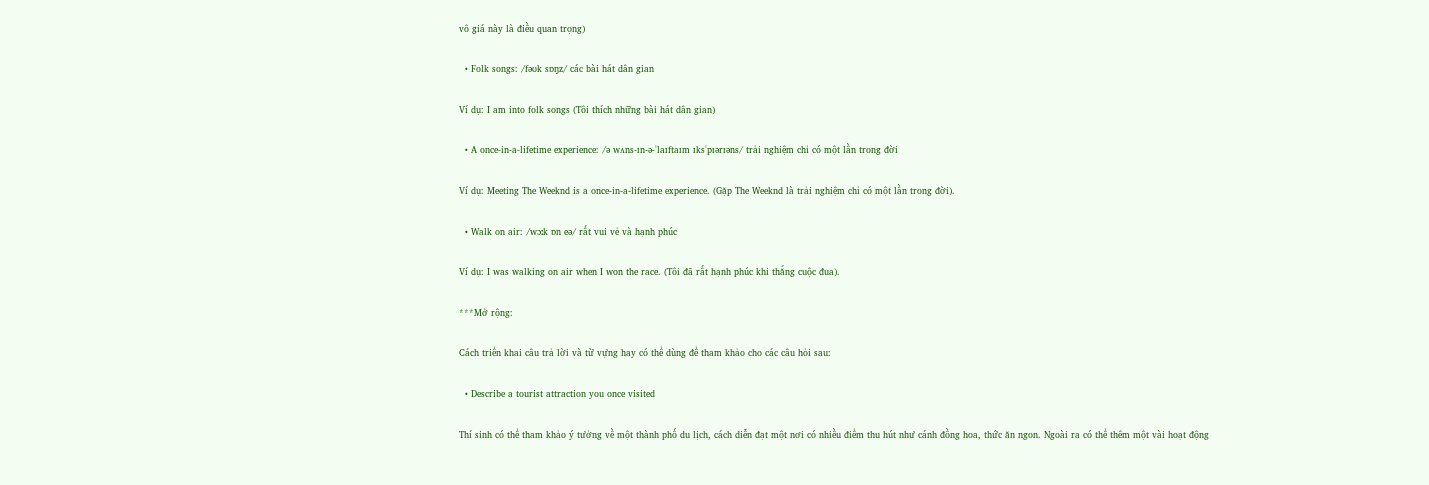vô giá này là điều quan trọng)

  • Folk songs: /fəʊk sɒŋz/ các bài hát dân gian

Ví dụ: I am into folk songs (Tôi thích những bài hát dân gian)

  • A once-in-a-lifetime experience: /ə wʌns-ɪn-ə-ˈlaɪftaɪm ɪksˈpɪərɪəns/ trải nghiệm chỉ có một lần trong đời

Ví dụ: Meeting The Weeknd is a once-in-a-lifetime experience. (Gặp The Weeknd là trải nghiệm chỉ có một lần trong đời).

  • Walk on air: /wɔːk ɒn eə/ rất vui vẻ và hạnh phúc

Ví dụ: I was walking on air when I won the race. (Tôi đã rất hạnh phúc khi thắng cuộc đua).

***Mở rộng:

Cách triển khai câu trả lời và từ vựng hay có thể dùng để tham khảo cho các câu hỏi sau:

  • Describe a tourist attraction you once visited

Thí sinh có thể tham khảo ý tưởng về một thành phố du lịch, cách diễn đạt một nơi có nhiều điểm thu hút như cánh đồng hoa, thức ăn ngon. Ngoài ra có thể thêm một vài hoạt động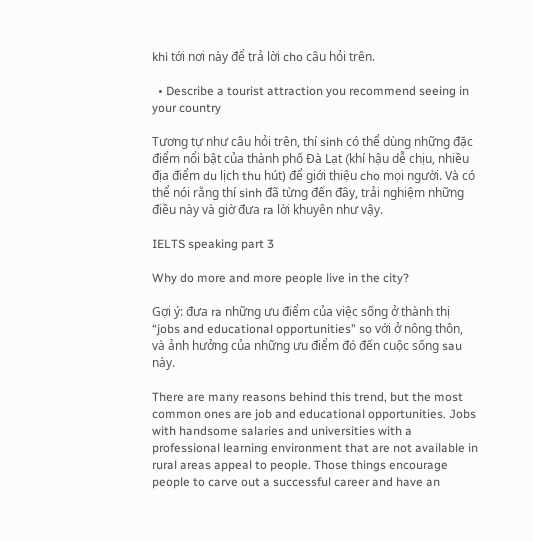khi tới nơi này để trả lời cho câu hỏi trên.

  • Describe a tourist attraction you recommend seeing in your country

Tương tự như câu hỏi trên, thí sinh có thể dùng những đặc điểm nổi bật của thành phố Đà Lạt (khí hậu dễ chịu, nhiều địa điểm du lịch thu hút) để giới thiệu cho mọi người. Và có thể nói rằng thí sinh đã từng đến đây, trải nghiệm những điều này và giờ đưa ra lời khuyên như vậy.

IELTS speaking part 3

Why do more and more people live in the city?

Gợi ý: đưa ra những ưu điểm của việc sống ở thành thị “jobs and educational opportunities” so với ở nông thôn, và ảnh hưởng của những ưu điểm đó đến cuộc sống sau này.

There are many reasons behind this trend, but the most common ones are job and educational opportunities. Jobs with handsome salaries and universities with a professional learning environment that are not available in rural areas appeal to people. Those things encourage people to carve out a successful career and have an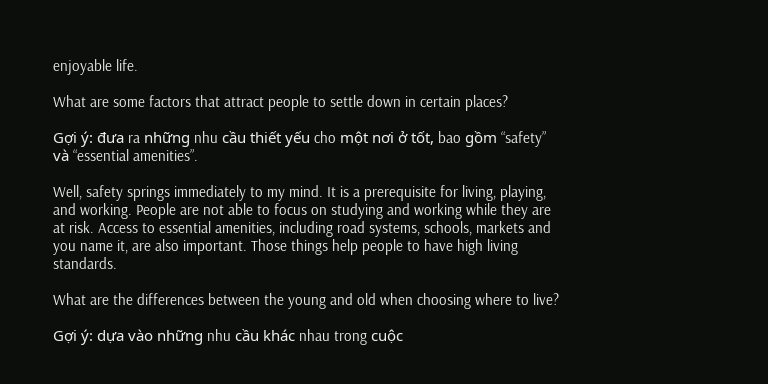enjoyable life.

What are some factors that attract people to settle down in certain places?

Gợi ý: đưa ra những nhu cầu thiết yếu cho một nơi ở tốt, bao gồm “safety” và “essential amenities”.

Well, safety springs immediately to my mind. It is a prerequisite for living, playing, and working. People are not able to focus on studying and working while they are at risk. Access to essential amenities, including road systems, schools, markets and you name it, are also important. Those things help people to have high living standards.

What are the differences between the young and old when choosing where to live?

Gợi ý: dựa vào những nhu cầu khác nhau trong cuộc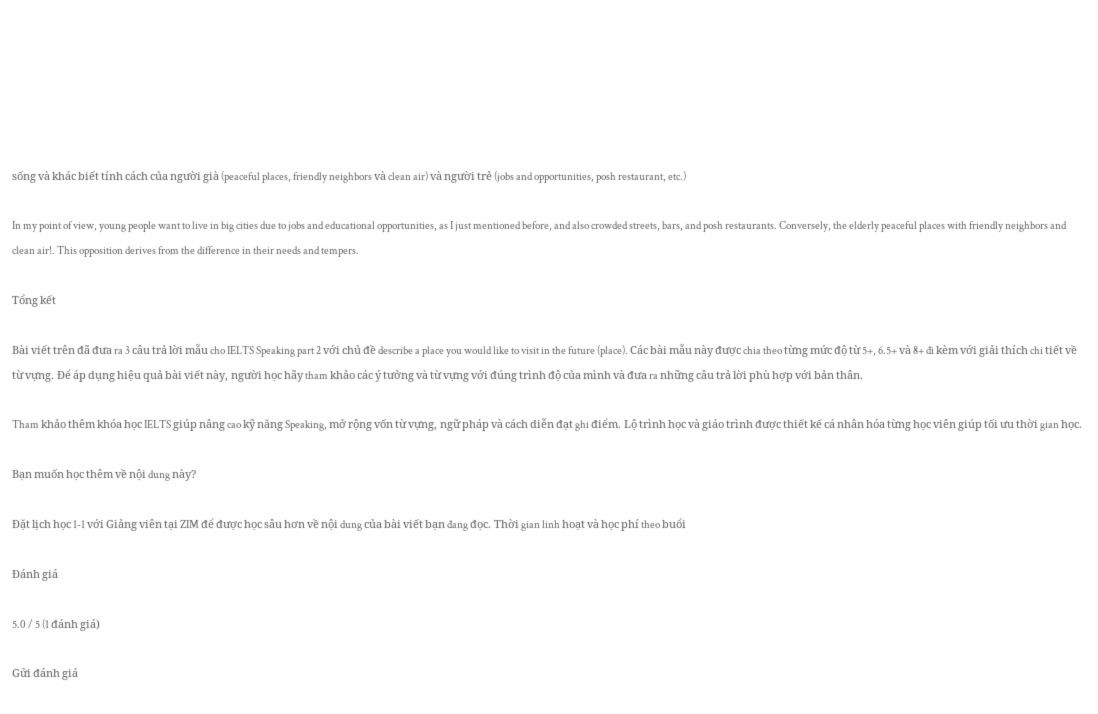sống và khác biết tính cách của người già (peaceful places, friendly neighbors và clean air) và người trẻ (jobs and opportunities, posh restaurant, etc.)

In my point of view, young people want to live in big cities due to jobs and educational opportunities, as I just mentioned before, and also crowded streets, bars, and posh restaurants. Conversely, the elderly peaceful places with friendly neighbors and clean air!. This opposition derives from the difference in their needs and tempers.

Tổng kết

Bài viết trên đã đưa ra 3 câu trả lời mẫu cho IELTS Speaking part 2 với chủ đề describe a place you would like to visit in the future (place). Các bài mẫu này được chia theo từng mức độ từ 5+, 6.5+ và 8+ đi kèm với giải thích chi tiết về từ vựng. Để áp dụng hiệu quả bài viết này, người học hãy tham khảo các ý tưởng và từ vựng với đúng trình độ của mình và đưa ra những câu trả lời phù hợp với bản thân.

Tham khảo thêm khóa học IELTS giúp nâng cao kỹ năng Speaking, mở rộng vốn từ vựng, ngữ pháp và cách diễn đạt ghi điểm. Lộ trình học và giáo trình được thiết kế cá nhân hóa từng học viên giúp tối ưu thời gian học.

Bạn muốn học thêm về nội dung này?

Đặt lịch học 1-1 với Giảng viên tại ZIM để được học sâu hơn về nội dung của bài viết bạn đang đọc. Thời gian linh hoạt và học phí theo buổi

Đánh giá

5.0 / 5 (1 đánh giá)

Gửi đánh giá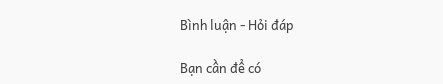Bình luận - Hỏi đáp

Bạn cần để có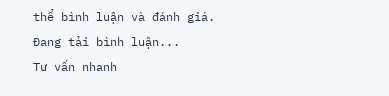thể bình luận và đánh giá.
Đang tải bình luận...
Tư vấn nhanh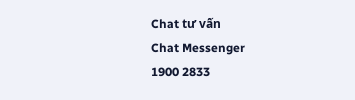Chat tư vấn
Chat Messenger
1900 2833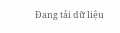Đang tải dữ liệu